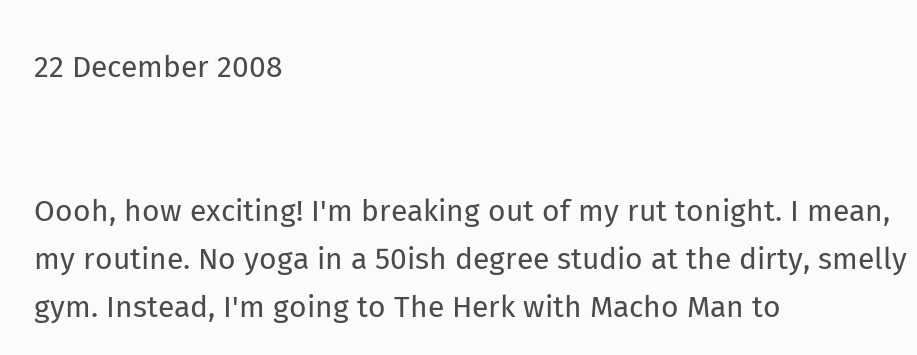22 December 2008


Oooh, how exciting! I'm breaking out of my rut tonight. I mean, my routine. No yoga in a 50ish degree studio at the dirty, smelly gym. Instead, I'm going to The Herk with Macho Man to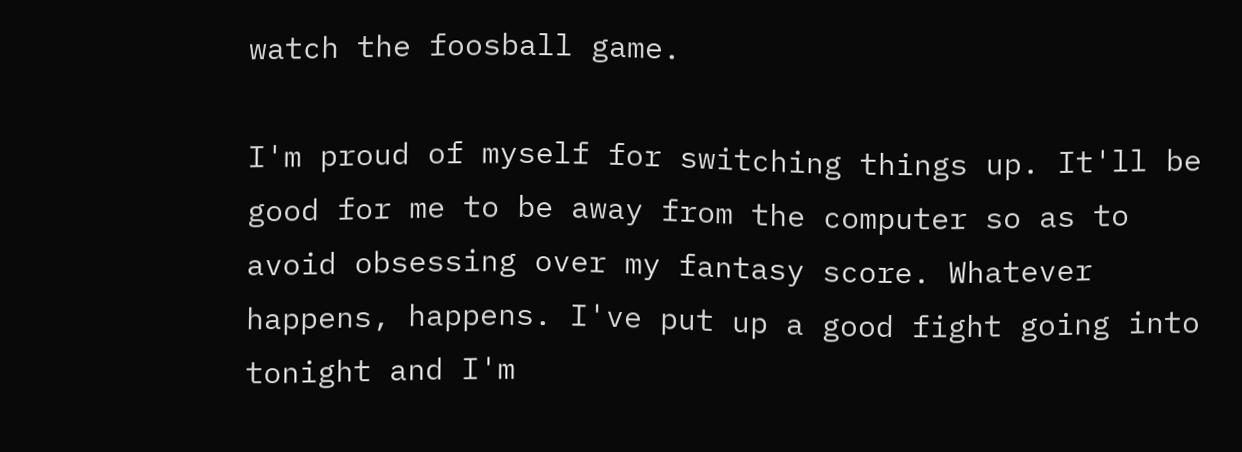watch the foosball game.

I'm proud of myself for switching things up. It'll be good for me to be away from the computer so as to avoid obsessing over my fantasy score. Whatever happens, happens. I've put up a good fight going into tonight and I'm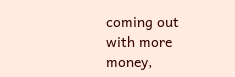coming out with more money,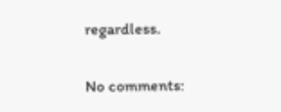regardless.

No comments: